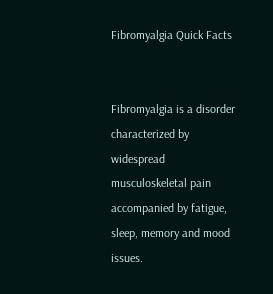Fibromyalgia Quick Facts


Fibromyalgia is a disorder characterized by widespread musculoskeletal pain accompanied by fatigue, sleep, memory and mood issues.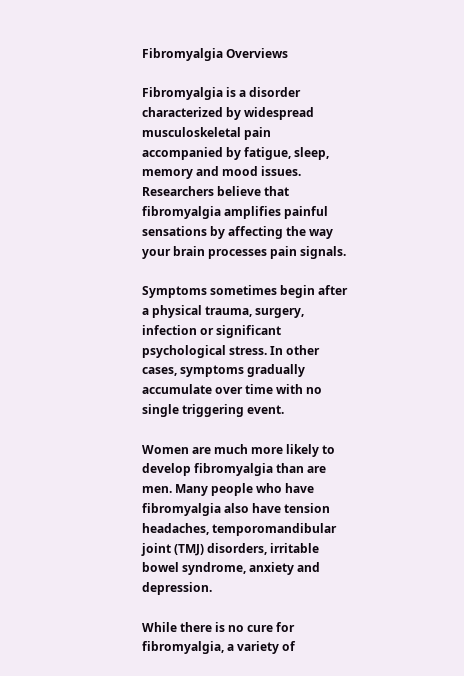Fibromyalgia Overviews

Fibromyalgia is a disorder characterized by widespread musculoskeletal pain accompanied by fatigue, sleep, memory and mood issues. Researchers believe that fibromyalgia amplifies painful sensations by affecting the way your brain processes pain signals.

Symptoms sometimes begin after a physical trauma, surgery, infection or significant psychological stress. In other cases, symptoms gradually accumulate over time with no single triggering event.

Women are much more likely to develop fibromyalgia than are men. Many people who have fibromyalgia also have tension headaches, temporomandibular joint (TMJ) disorders, irritable bowel syndrome, anxiety and depression.

While there is no cure for fibromyalgia, a variety of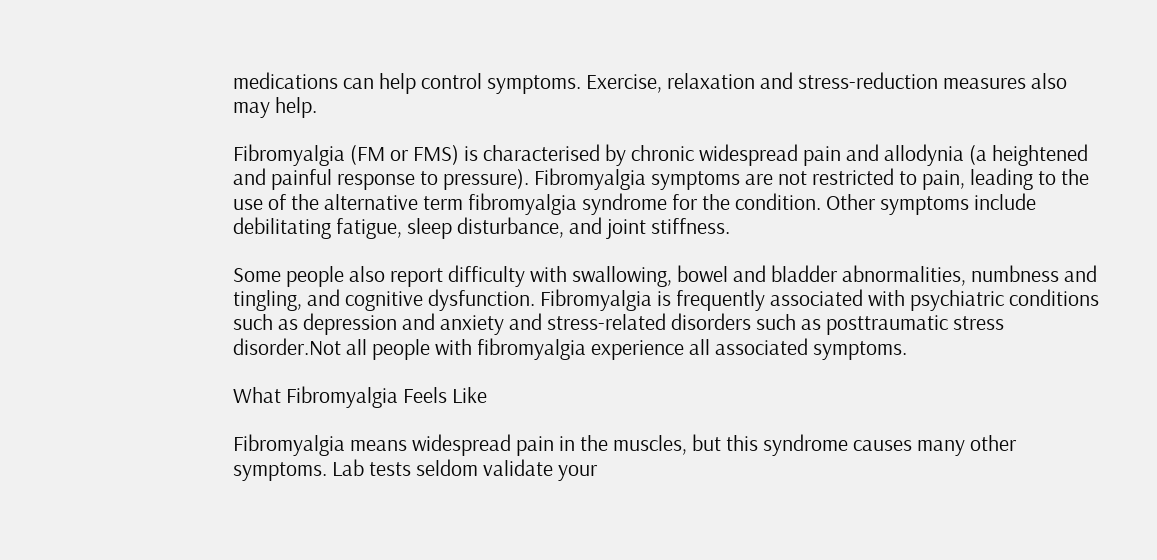medications can help control symptoms. Exercise, relaxation and stress-reduction measures also may help.

Fibromyalgia (FM or FMS) is characterised by chronic widespread pain and allodynia (a heightened and painful response to pressure). Fibromyalgia symptoms are not restricted to pain, leading to the use of the alternative term fibromyalgia syndrome for the condition. Other symptoms include debilitating fatigue, sleep disturbance, and joint stiffness.

Some people also report difficulty with swallowing, bowel and bladder abnormalities, numbness and tingling, and cognitive dysfunction. Fibromyalgia is frequently associated with psychiatric conditions such as depression and anxiety and stress-related disorders such as posttraumatic stress disorder.Not all people with fibromyalgia experience all associated symptoms.

What Fibromyalgia Feels Like

Fibromyalgia means widespread pain in the muscles, but this syndrome causes many other symptoms. Lab tests seldom validate your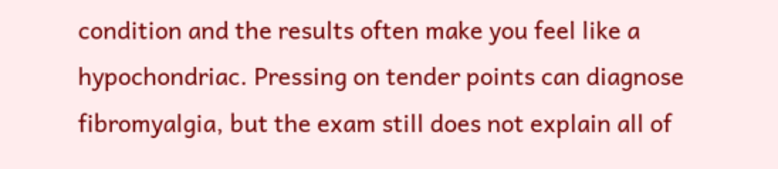condition and the results often make you feel like a hypochondriac. Pressing on tender points can diagnose fibromyalgia, but the exam still does not explain all of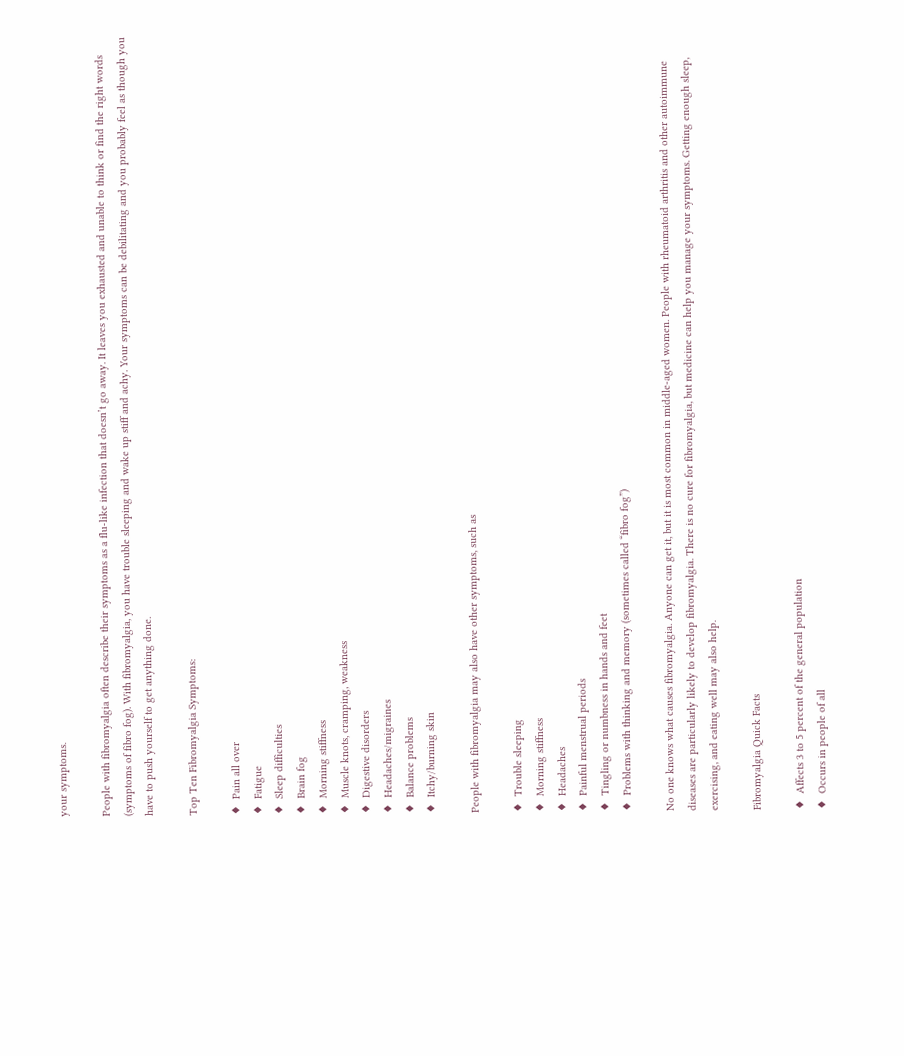your symptoms.

People with fibromyalgia often describe their symptoms as a flu-like infection that doesn’t go away. It leaves you exhausted and unable to think or find the right words (symptoms of fibro fog). With fibromyalgia, you have trouble sleeping and wake up stiff and achy. Your symptoms can be debilitating and you probably feel as though you have to push yourself to get anything done.

Top Ten Fibromyalgia Symptoms:

♦  Pain all over
♦  Fatigue
♦  Sleep difficulties
♦  Brain fog
♦  Morning stiffness
♦  Muscle knots, cramping, weakness
♦  Digestive disorders
♦  Headaches/migraines
♦  Balance problems
♦  Itchy/burning skin

People with fibromyalgia may also have other symptoms, such as

♦  Trouble sleeping
♦  Morning stiffness
♦  Headaches
♦  Painful menstrual periods
♦  Tingling or numbness in hands and feet
♦  Problems with thinking and memory (sometimes called “fibro fog”)

No one knows what causes fibromyalgia. Anyone can get it, but it is most common in middle-aged women. People with rheumatoid arthritis and other autoimmune diseases are particularly likely to develop fibromyalgia. There is no cure for fibromyalgia, but medicine can help you manage your symptoms. Getting enough sleep, exercising, and eating well may also help.

Fibromyalgia Quick Facts

♦  Affects 3 to 5 percent of the general population
♦  Occurs in people of all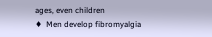ages, even children
♦  Men develop fibromyalgia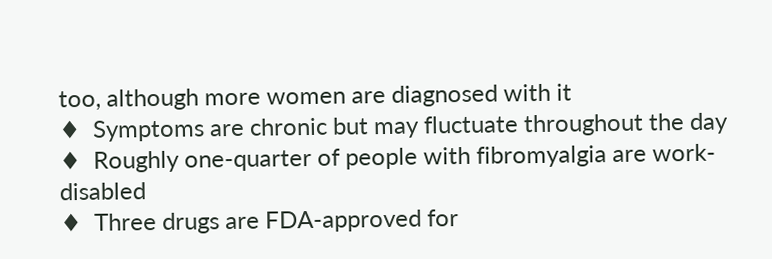too, although more women are diagnosed with it
♦  Symptoms are chronic but may fluctuate throughout the day
♦  Roughly one-quarter of people with fibromyalgia are work-disabled
♦  Three drugs are FDA-approved for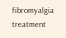fibromyalgia treatment